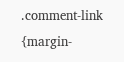.comment-link {margin-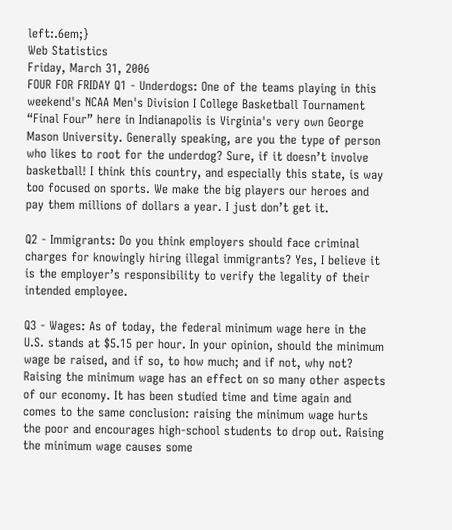left:.6em;}
Web Statistics
Friday, March 31, 2006
FOUR FOR FRIDAY Q1 - Underdogs: One of the teams playing in this weekend's NCAA Men's Division I College Basketball Tournament “Final Four” here in Indianapolis is Virginia's very own George Mason University. Generally speaking, are you the type of person who likes to root for the underdog? Sure, if it doesn’t involve basketball! I think this country, and especially this state, is way too focused on sports. We make the big players our heroes and pay them millions of dollars a year. I just don’t get it.

Q2 - Immigrants: Do you think employers should face criminal charges for knowingly hiring illegal immigrants? Yes, I believe it is the employer’s responsibility to verify the legality of their intended employee.

Q3 - Wages: As of today, the federal minimum wage here in the U.S. stands at $5.15 per hour. In your opinion, should the minimum wage be raised, and if so, to how much; and if not, why not? Raising the minimum wage has an effect on so many other aspects of our economy. It has been studied time and time again and comes to the same conclusion: raising the minimum wage hurts the poor and encourages high-school students to drop out. Raising the minimum wage causes some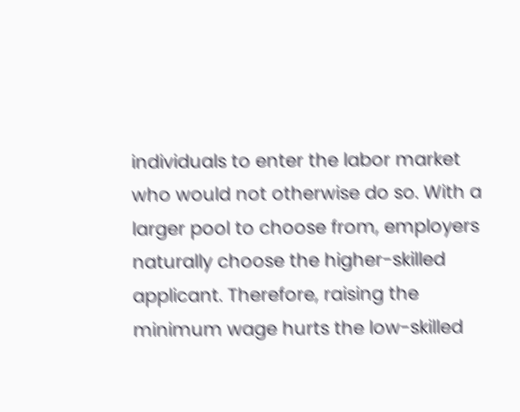individuals to enter the labor market who would not otherwise do so. With a larger pool to choose from, employers naturally choose the higher-skilled applicant. Therefore, raising the minimum wage hurts the low-skilled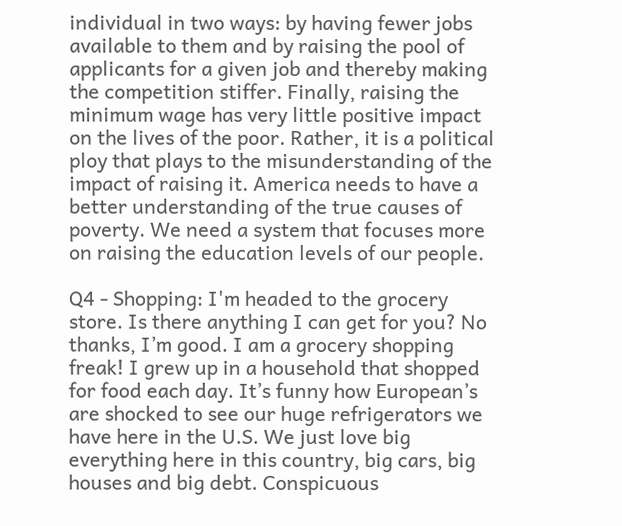individual in two ways: by having fewer jobs available to them and by raising the pool of applicants for a given job and thereby making the competition stiffer. Finally, raising the minimum wage has very little positive impact on the lives of the poor. Rather, it is a political ploy that plays to the misunderstanding of the impact of raising it. America needs to have a better understanding of the true causes of poverty. We need a system that focuses more on raising the education levels of our people.

Q4 - Shopping: I'm headed to the grocery store. Is there anything I can get for you? No thanks, I’m good. I am a grocery shopping freak! I grew up in a household that shopped for food each day. It’s funny how European’s are shocked to see our huge refrigerators we have here in the U.S. We just love big everything here in this country, big cars, big houses and big debt. Conspicuous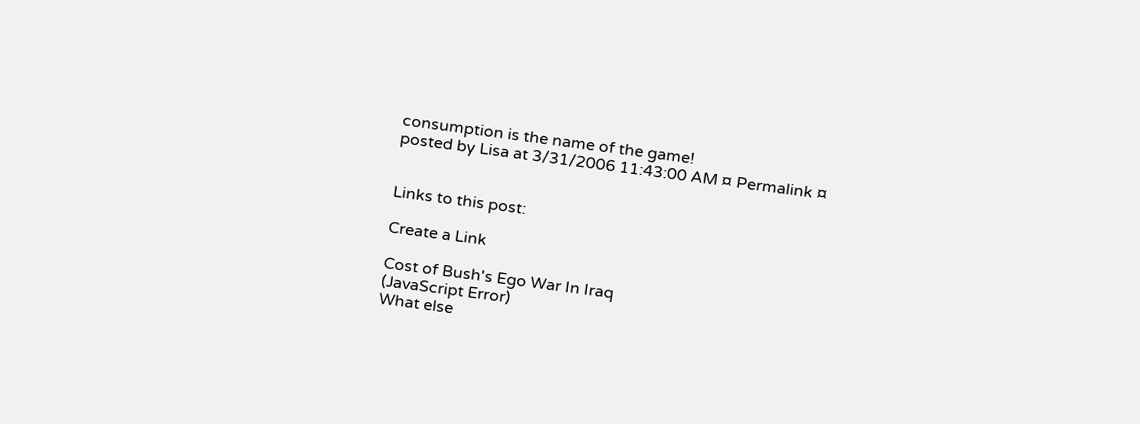consumption is the name of the game!
posted by Lisa at 3/31/2006 11:43:00 AM ¤ Permalink ¤


Links to this post:

Create a Link

Cost of Bush's Ego War In Iraq
(JavaScript Error)
What else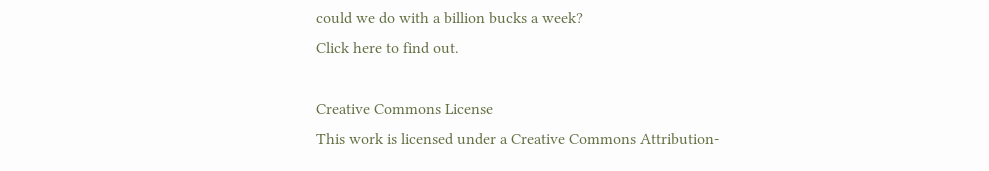could we do with a billion bucks a week?
Click here to find out.

Creative Commons License
This work is licensed under a Creative Commons Attribution-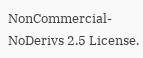NonCommercial-NoDerivs 2.5 License.